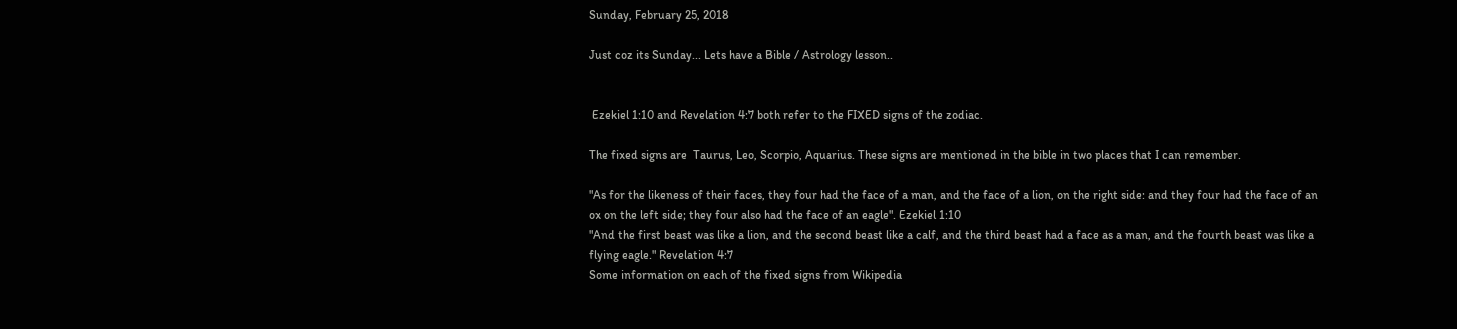Sunday, February 25, 2018

Just coz its Sunday... Lets have a Bible / Astrology lesson..


 Ezekiel 1:10 and Revelation 4:7 both refer to the FIXED signs of the zodiac.

The fixed signs are  Taurus, Leo, Scorpio, Aquarius. These signs are mentioned in the bible in two places that I can remember.

"As for the likeness of their faces, they four had the face of a man, and the face of a lion, on the right side: and they four had the face of an ox on the left side; they four also had the face of an eagle". Ezekiel 1:10
"And the first beast was like a lion, and the second beast like a calf, and the third beast had a face as a man, and the fourth beast was like a flying eagle." Revelation 4:7
Some information on each of the fixed signs from Wikipedia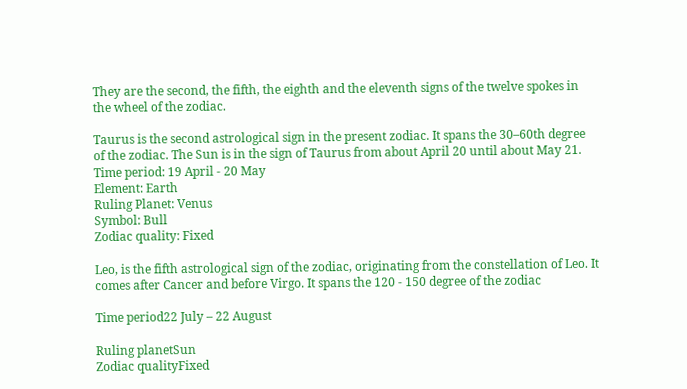They are the second, the fifth, the eighth and the eleventh signs of the twelve spokes in the wheel of the zodiac.

Taurus is the second astrological sign in the present zodiac. It spans the 30–60th degree of the zodiac. The Sun is in the sign of Taurus from about April 20 until about May 21.
Time period: 19 April - 20 May
Element: Earth
Ruling Planet: Venus
Symbol: Bull
Zodiac quality: Fixed

Leo, is the fifth astrological sign of the zodiac, originating from the constellation of Leo. It comes after Cancer and before Virgo. It spans the 120 - 150 degree of the zodiac

Time period22 July – 22 August

Ruling planetSun
Zodiac qualityFixed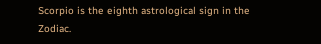Scorpio is the eighth astrological sign in the Zodiac.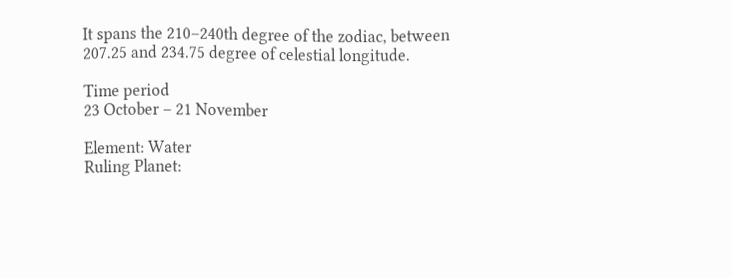It spans the 210–240th degree of the zodiac, between 207.25 and 234.75 degree of celestial longitude.

Time period
23 October – 21 November

Element: Water
Ruling Planet: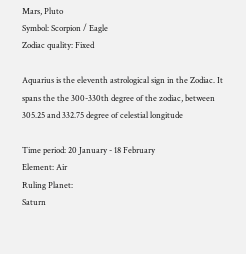Mars, Pluto
Symbol: Scorpion / Eagle
Zodiac quality: Fixed

Aquarius is the eleventh astrological sign in the Zodiac. It spans the the 300-330th degree of the zodiac, between 305.25 and 332.75 degree of celestial longitude

Time period: 20 January - 18 February
Element: Air
Ruling Planet:
Saturn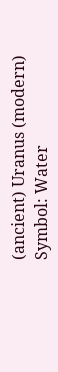(ancient) Uranus (modern)
Symbol: Water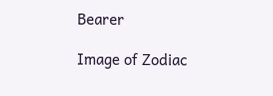Bearer

Image of Zodiac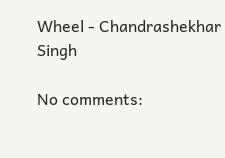Wheel - Chandrashekhar Singh

No comments: